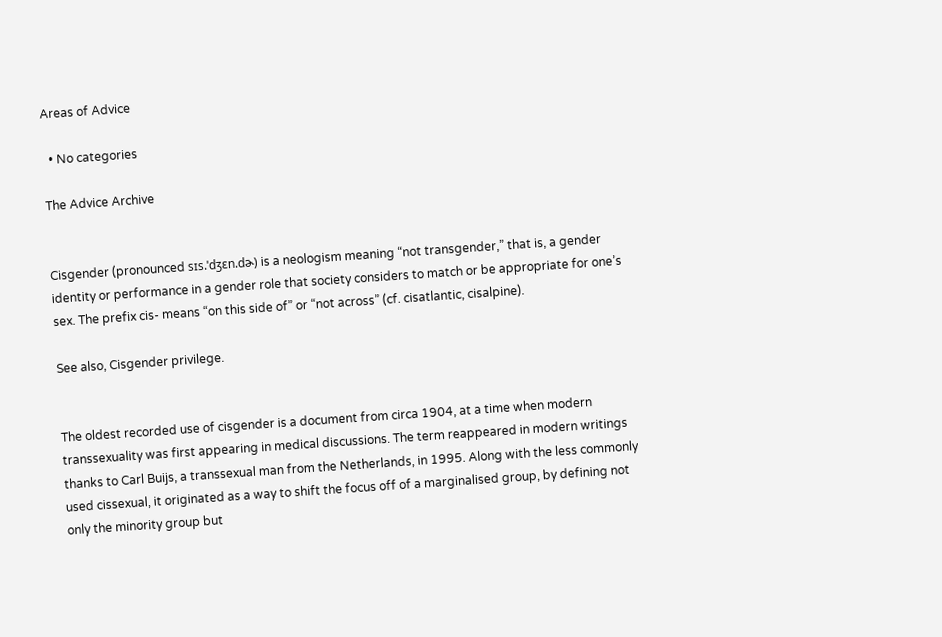Areas of Advice

  • No categories

The Advice Archive


Cisgender (pronounced sɪs.ˈdʒɛn.dɚ) is a neologism meaning “not transgender,” that is, a gender identity or performance in a gender role that society considers to match or be appropriate for one’s sex. The prefix cis- means “on this side of” or “not across” (cf. cisatlantic, cisalpine).

See also, Cisgender privilege.


The oldest recorded use of cisgender is a document from circa 1904, at a time when modern transsexuality was first appearing in medical discussions. The term reappeared in modern writings thanks to Carl Buijs, a transsexual man from the Netherlands, in 1995. Along with the less commonly used cissexual, it originated as a way to shift the focus off of a marginalised group, by defining not only the minority group but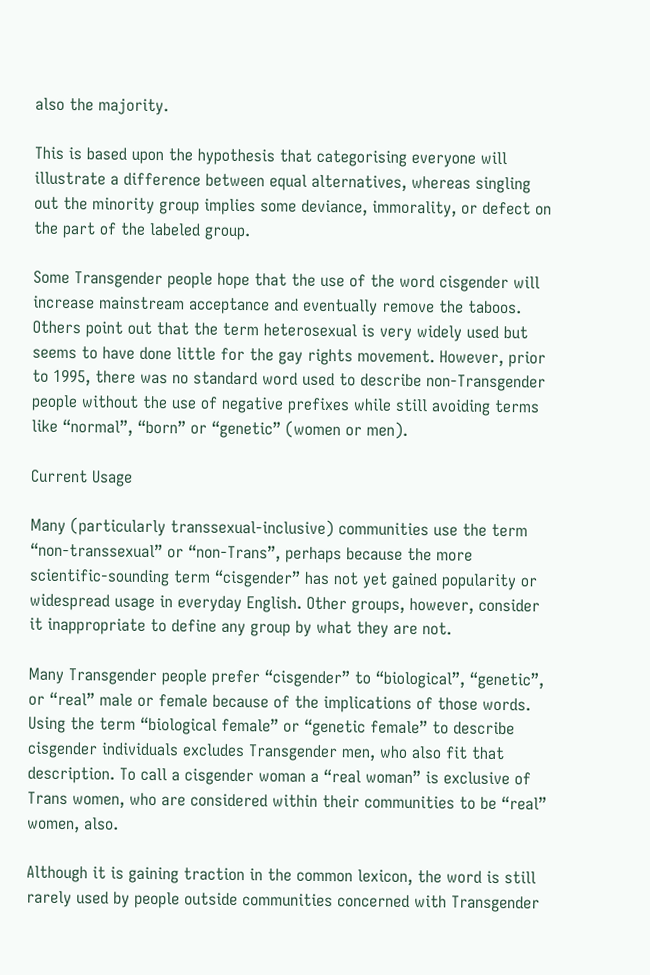also the majority.

This is based upon the hypothesis that categorising everyone will illustrate a difference between equal alternatives, whereas singling out the minority group implies some deviance, immorality, or defect on the part of the labeled group.

Some Transgender people hope that the use of the word cisgender will increase mainstream acceptance and eventually remove the taboos. Others point out that the term heterosexual is very widely used but seems to have done little for the gay rights movement. However, prior to 1995, there was no standard word used to describe non-Transgender people without the use of negative prefixes while still avoiding terms like “normal”, “born” or “genetic” (women or men).

Current Usage

Many (particularly transsexual-inclusive) communities use the term “non-transsexual” or “non-Trans”, perhaps because the more scientific-sounding term “cisgender” has not yet gained popularity or widespread usage in everyday English. Other groups, however, consider it inappropriate to define any group by what they are not.

Many Transgender people prefer “cisgender” to “biological”, “genetic”, or “real” male or female because of the implications of those words. Using the term “biological female” or “genetic female” to describe cisgender individuals excludes Transgender men, who also fit that description. To call a cisgender woman a “real woman” is exclusive of Trans women, who are considered within their communities to be “real” women, also.

Although it is gaining traction in the common lexicon, the word is still rarely used by people outside communities concerned with Transgender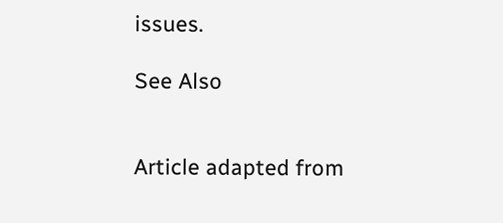issues.

See Also


Article adapted from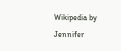Wikipedia by Jennifer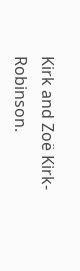Kirk and Zoë Kirk-Robinson.